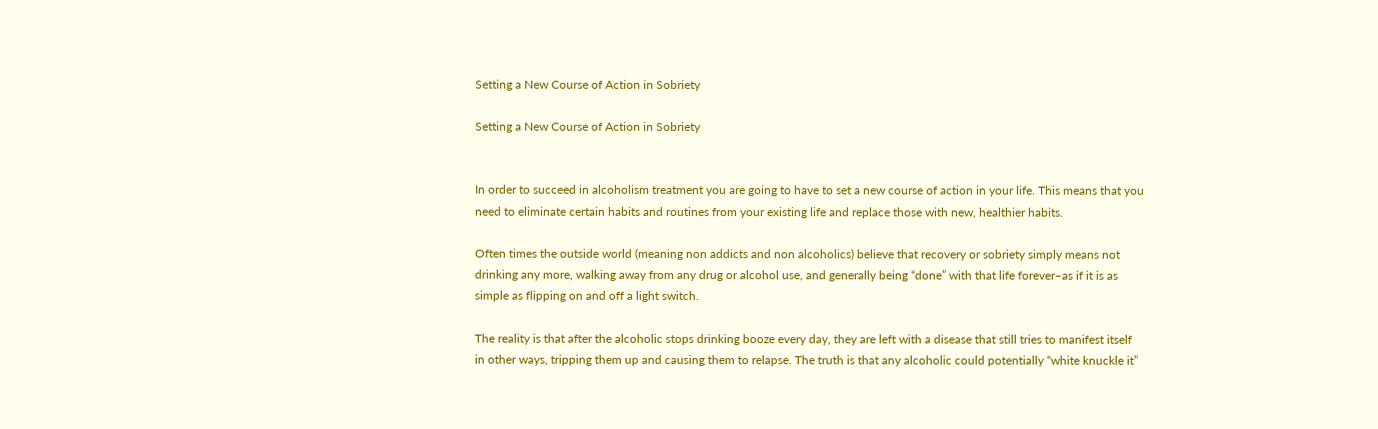Setting a New Course of Action in Sobriety

Setting a New Course of Action in Sobriety


In order to succeed in alcoholism treatment you are going to have to set a new course of action in your life. This means that you need to eliminate certain habits and routines from your existing life and replace those with new, healthier habits.

Often times the outside world (meaning non addicts and non alcoholics) believe that recovery or sobriety simply means not drinking any more, walking away from any drug or alcohol use, and generally being “done” with that life forever–as if it is as simple as flipping on and off a light switch.

The reality is that after the alcoholic stops drinking booze every day, they are left with a disease that still tries to manifest itself in other ways, tripping them up and causing them to relapse. The truth is that any alcoholic could potentially “white knuckle it”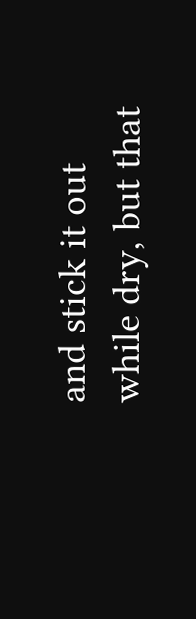and stick it out while dry, but that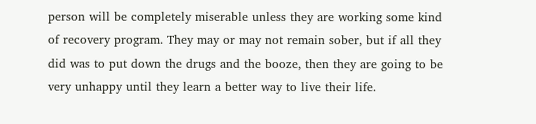person will be completely miserable unless they are working some kind of recovery program. They may or may not remain sober, but if all they did was to put down the drugs and the booze, then they are going to be very unhappy until they learn a better way to live their life.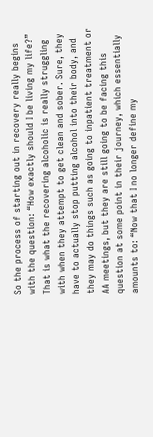So the process of starting out in recovery really begins with the question: “How exactly should I be living my life?” That is what the recovering alcoholic is really struggling with when they attempt to get clean and sober. Sure, they have to actually stop putting alcohol into their body, and they may do things such as going to inpatient treatment or AA meetings, but they are still going to be facing this question at some point in their journey, which essentially amounts to: “Now that I no longer define my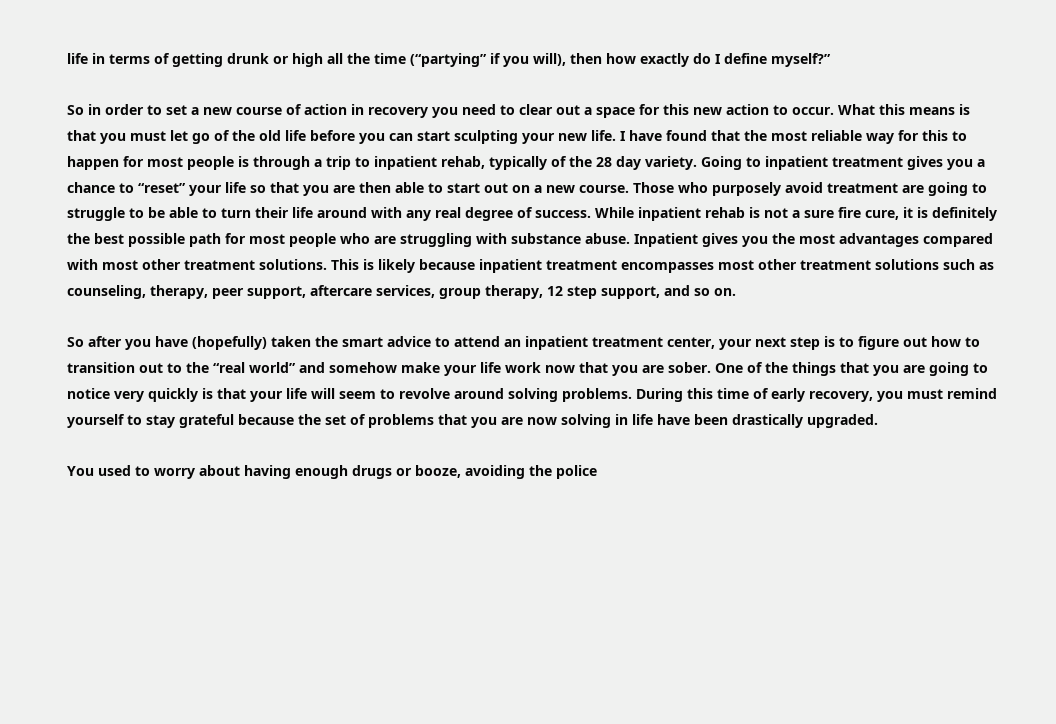life in terms of getting drunk or high all the time (“partying” if you will), then how exactly do I define myself?”

So in order to set a new course of action in recovery you need to clear out a space for this new action to occur. What this means is that you must let go of the old life before you can start sculpting your new life. I have found that the most reliable way for this to happen for most people is through a trip to inpatient rehab, typically of the 28 day variety. Going to inpatient treatment gives you a chance to “reset” your life so that you are then able to start out on a new course. Those who purposely avoid treatment are going to struggle to be able to turn their life around with any real degree of success. While inpatient rehab is not a sure fire cure, it is definitely the best possible path for most people who are struggling with substance abuse. Inpatient gives you the most advantages compared with most other treatment solutions. This is likely because inpatient treatment encompasses most other treatment solutions such as counseling, therapy, peer support, aftercare services, group therapy, 12 step support, and so on.

So after you have (hopefully) taken the smart advice to attend an inpatient treatment center, your next step is to figure out how to transition out to the “real world” and somehow make your life work now that you are sober. One of the things that you are going to notice very quickly is that your life will seem to revolve around solving problems. During this time of early recovery, you must remind yourself to stay grateful because the set of problems that you are now solving in life have been drastically upgraded.

You used to worry about having enough drugs or booze, avoiding the police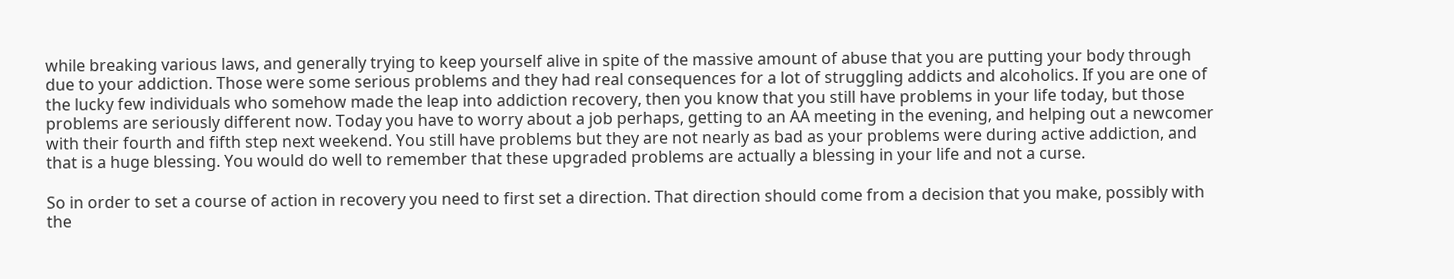while breaking various laws, and generally trying to keep yourself alive in spite of the massive amount of abuse that you are putting your body through due to your addiction. Those were some serious problems and they had real consequences for a lot of struggling addicts and alcoholics. If you are one of the lucky few individuals who somehow made the leap into addiction recovery, then you know that you still have problems in your life today, but those problems are seriously different now. Today you have to worry about a job perhaps, getting to an AA meeting in the evening, and helping out a newcomer with their fourth and fifth step next weekend. You still have problems but they are not nearly as bad as your problems were during active addiction, and that is a huge blessing. You would do well to remember that these upgraded problems are actually a blessing in your life and not a curse.

So in order to set a course of action in recovery you need to first set a direction. That direction should come from a decision that you make, possibly with the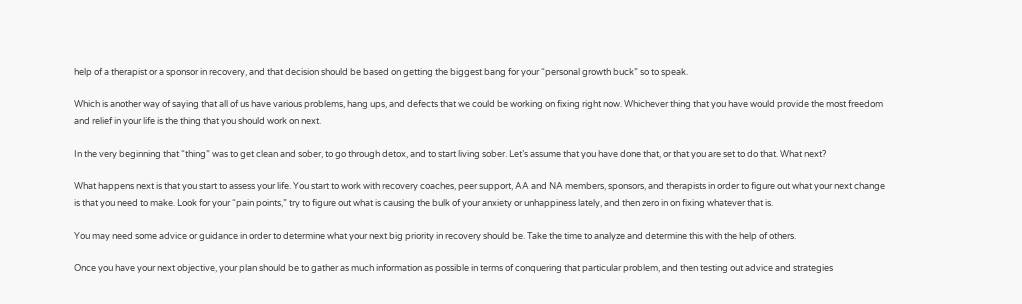help of a therapist or a sponsor in recovery, and that decision should be based on getting the biggest bang for your “personal growth buck” so to speak.

Which is another way of saying that all of us have various problems, hang ups, and defects that we could be working on fixing right now. Whichever thing that you have would provide the most freedom and relief in your life is the thing that you should work on next.

In the very beginning that “thing” was to get clean and sober, to go through detox, and to start living sober. Let’s assume that you have done that, or that you are set to do that. What next?

What happens next is that you start to assess your life. You start to work with recovery coaches, peer support, AA and NA members, sponsors, and therapists in order to figure out what your next change is that you need to make. Look for your “pain points,” try to figure out what is causing the bulk of your anxiety or unhappiness lately, and then zero in on fixing whatever that is.

You may need some advice or guidance in order to determine what your next big priority in recovery should be. Take the time to analyze and determine this with the help of others.

Once you have your next objective, your plan should be to gather as much information as possible in terms of conquering that particular problem, and then testing out advice and strategies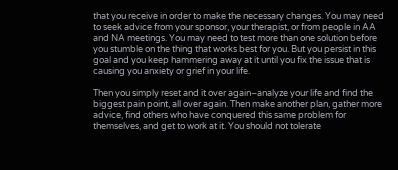that you receive in order to make the necessary changes. You may need to seek advice from your sponsor, your therapist, or from people in AA and NA meetings. You may need to test more than one solution before you stumble on the thing that works best for you. But you persist in this goal and you keep hammering away at it until you fix the issue that is causing you anxiety or grief in your life.

Then you simply reset and it over again–analyze your life and find the biggest pain point, all over again. Then make another plan, gather more advice, find others who have conquered this same problem for themselves, and get to work at it. You should not tolerate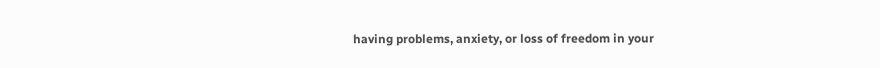having problems, anxiety, or loss of freedom in your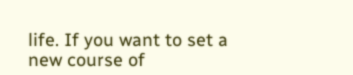life. If you want to set a new course of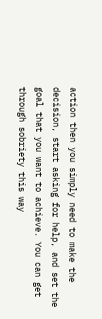action then you simply need to make the decision, start asking for help, and set the goal that you want to achieve. You can get through sobriety this way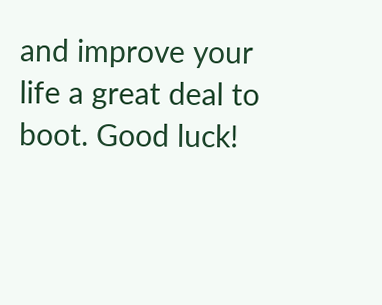and improve your life a great deal to boot. Good luck!